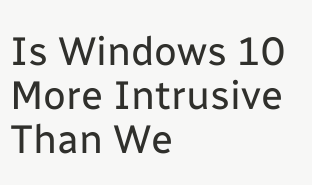Is Windows 10 More Intrusive Than We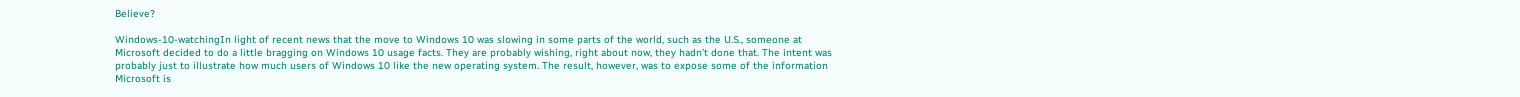Believe?

Windows-10-watchingIn light of recent news that the move to Windows 10 was slowing in some parts of the world, such as the U.S., someone at Microsoft decided to do a little bragging on Windows 10 usage facts. They are probably wishing, right about now, they hadn’t done that. The intent was probably just to illustrate how much users of Windows 10 like the new operating system. The result, however, was to expose some of the information Microsoft is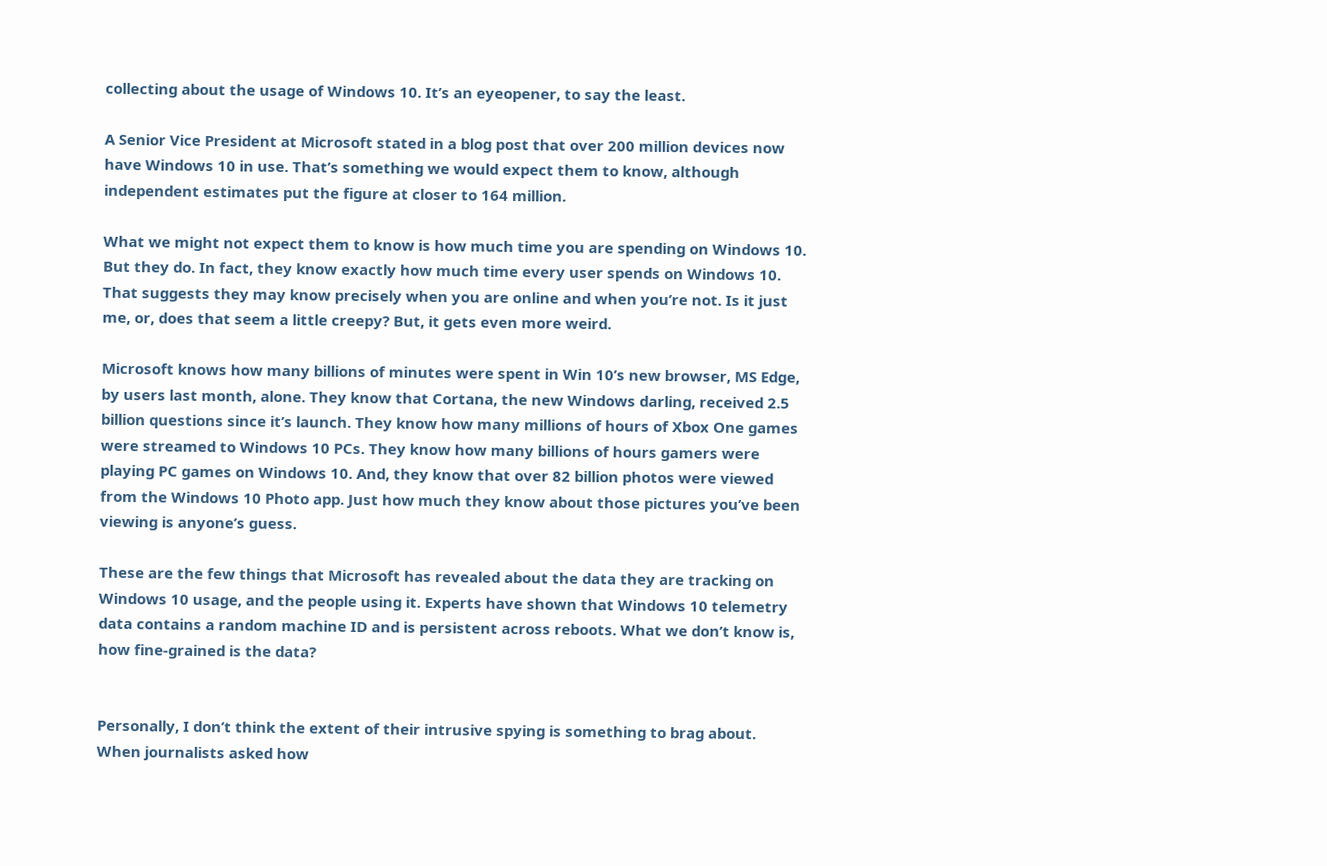collecting about the usage of Windows 10. It’s an eyeopener, to say the least.

A Senior Vice President at Microsoft stated in a blog post that over 200 million devices now have Windows 10 in use. That’s something we would expect them to know, although independent estimates put the figure at closer to 164 million.

What we might not expect them to know is how much time you are spending on Windows 10. But they do. In fact, they know exactly how much time every user spends on Windows 10. That suggests they may know precisely when you are online and when you’re not. Is it just me, or, does that seem a little creepy? But, it gets even more weird.

Microsoft knows how many billions of minutes were spent in Win 10’s new browser, MS Edge, by users last month, alone. They know that Cortana, the new Windows darling, received 2.5 billion questions since it’s launch. They know how many millions of hours of Xbox One games were streamed to Windows 10 PCs. They know how many billions of hours gamers were playing PC games on Windows 10. And, they know that over 82 billion photos were viewed from the Windows 10 Photo app. Just how much they know about those pictures you’ve been viewing is anyone’s guess.

These are the few things that Microsoft has revealed about the data they are tracking on Windows 10 usage, and the people using it. Experts have shown that Windows 10 telemetry data contains a random machine ID and is persistent across reboots. What we don’t know is, how fine-grained is the data?


Personally, I don’t think the extent of their intrusive spying is something to brag about. When journalists asked how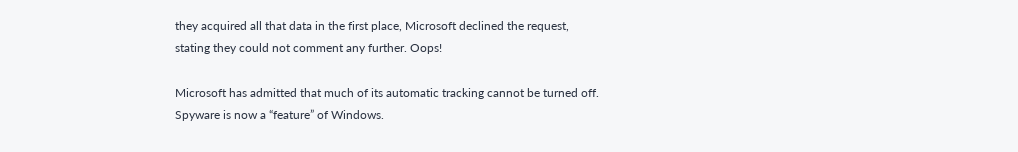they acquired all that data in the first place, Microsoft declined the request, stating they could not comment any further. Oops!

Microsoft has admitted that much of its automatic tracking cannot be turned off. Spyware is now a “feature” of Windows.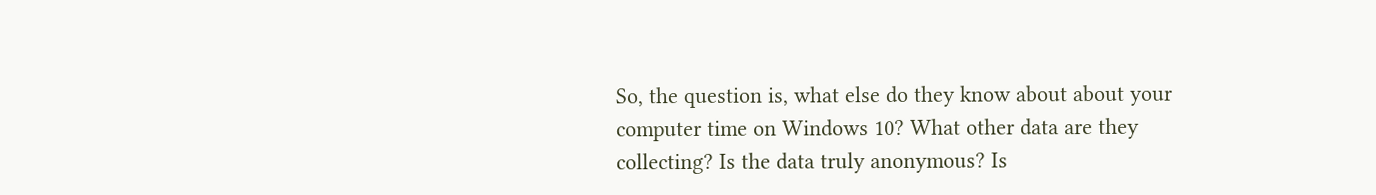So, the question is, what else do they know about about your computer time on Windows 10? What other data are they collecting? Is the data truly anonymous? Is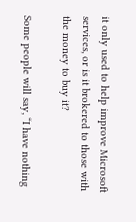it only used to help improve Microsoft services, or is it brokered to those with the money to buy it?

Some people will say, “I have nothing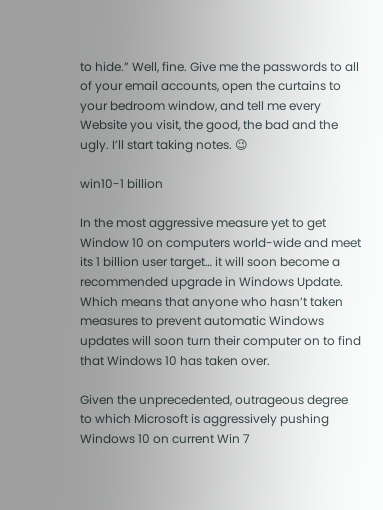to hide.” Well, fine. Give me the passwords to all of your email accounts, open the curtains to your bedroom window, and tell me every Website you visit, the good, the bad and the ugly. I’ll start taking notes. 😉

win10-1 billion

In the most aggressive measure yet to get Window 10 on computers world-wide and meet its 1 billion user target… it will soon become a recommended upgrade in Windows Update. Which means that anyone who hasn’t taken measures to prevent automatic Windows updates will soon turn their computer on to find that Windows 10 has taken over.

Given the unprecedented, outrageous degree to which Microsoft is aggressively pushing Windows 10 on current Win 7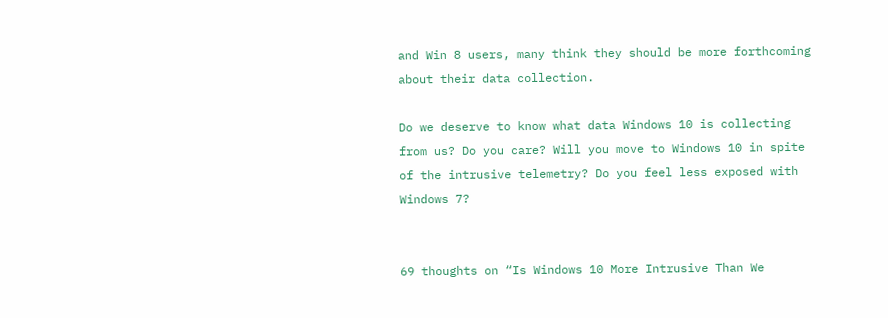and Win 8 users, many think they should be more forthcoming about their data collection.

Do we deserve to know what data Windows 10 is collecting from us? Do you care? Will you move to Windows 10 in spite of the intrusive telemetry? Do you feel less exposed with Windows 7?


69 thoughts on “Is Windows 10 More Intrusive Than We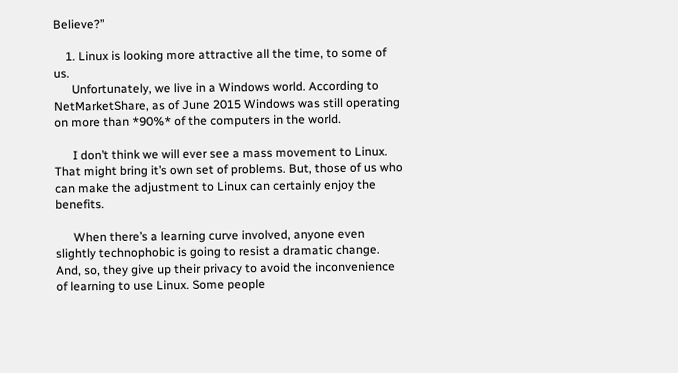Believe?”

    1. Linux is looking more attractive all the time, to some of us.
      Unfortunately, we live in a Windows world. According to NetMarketShare, as of June 2015 Windows was still operating on more than *90%* of the computers in the world.

      I don’t think we will ever see a mass movement to Linux. That might bring it’s own set of problems. But, those of us who can make the adjustment to Linux can certainly enjoy the benefits.

      When there’s a learning curve involved, anyone even slightly technophobic is going to resist a dramatic change. And, so, they give up their privacy to avoid the inconvenience of learning to use Linux. Some people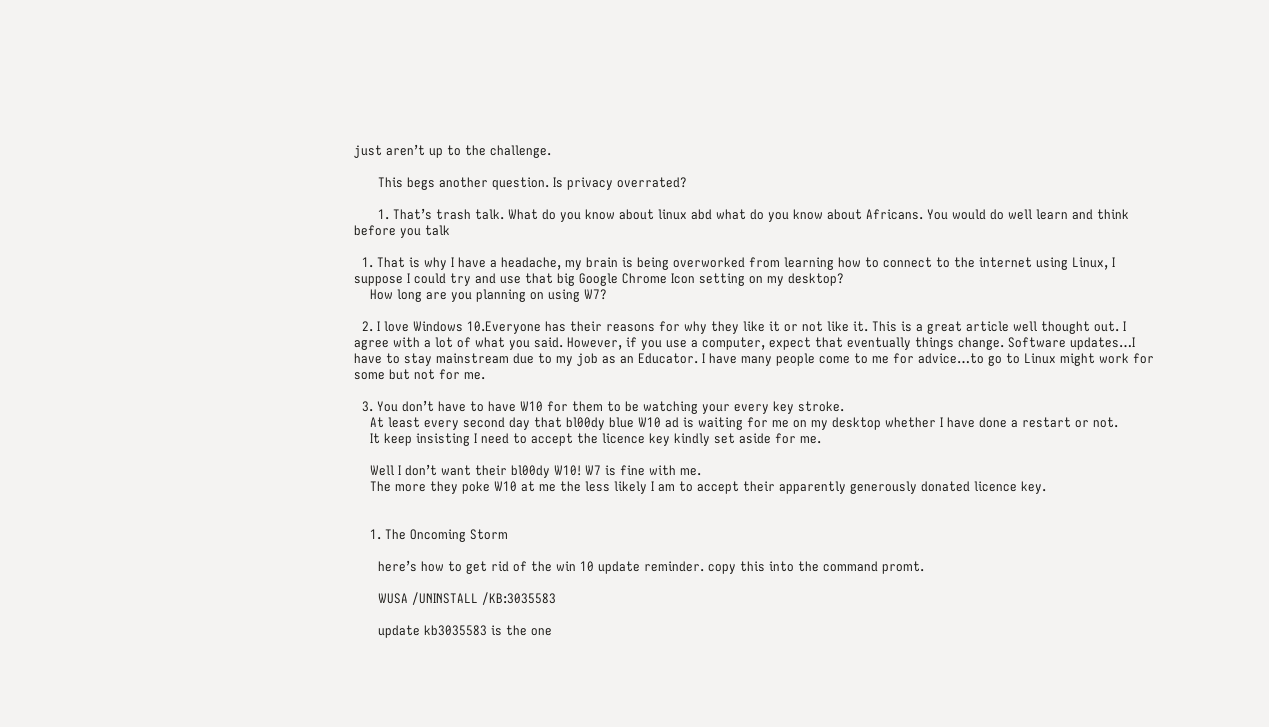just aren’t up to the challenge.

      This begs another question. Is privacy overrated?

      1. That’s trash talk. What do you know about linux abd what do you know about Africans. You would do well learn and think before you talk

  1. That is why I have a headache, my brain is being overworked from learning how to connect to the internet using Linux, I suppose I could try and use that big Google Chrome Icon setting on my desktop?
    How long are you planning on using W7?

  2. I love Windows 10.Everyone has their reasons for why they like it or not like it. This is a great article well thought out. I agree with a lot of what you said. However, if you use a computer, expect that eventually things change. Software updates…I have to stay mainstream due to my job as an Educator. I have many people come to me for advice…to go to Linux might work for some but not for me.

  3. You don’t have to have W10 for them to be watching your every key stroke.
    At least every second day that bl00dy blue W10 ad is waiting for me on my desktop whether I have done a restart or not.
    It keep insisting I need to accept the licence key kindly set aside for me.

    Well I don’t want their bl00dy W10! W7 is fine with me.
    The more they poke W10 at me the less likely I am to accept their apparently generously donated licence key.


    1. The Oncoming Storm

      here’s how to get rid of the win 10 update reminder. copy this into the command promt.

      WUSA /UNINSTALL /KB:3035583

      update kb3035583 is the one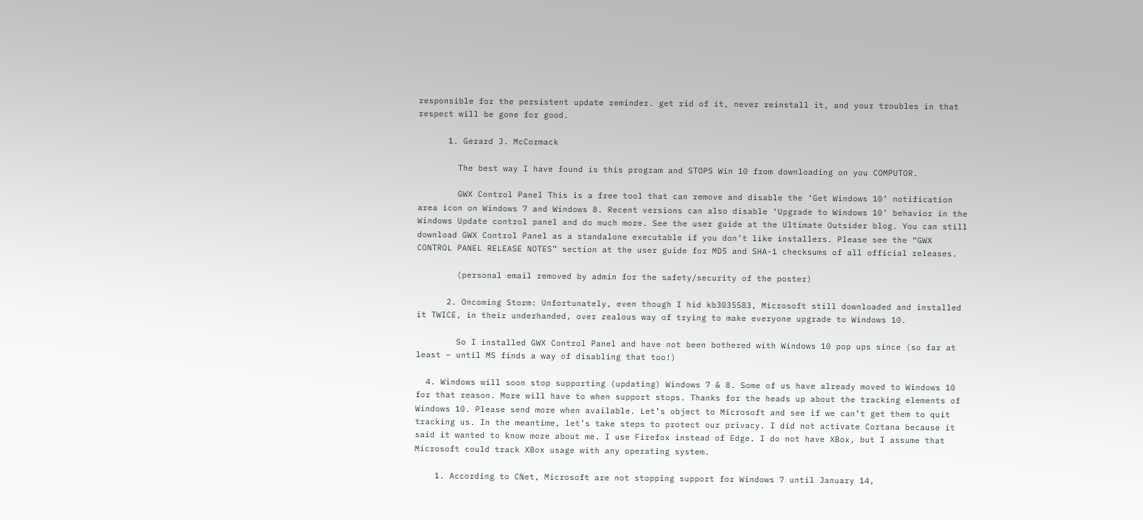responsible for the persistent update reminder. get rid of it, never reinstall it, and your troubles in that respect will be gone for good.

      1. Gerard J. McCormack

        The best way I have found is this program and STOPS Win 10 from downloading on you COMPUTOR.

        GWX Control Panel This is a free tool that can remove and disable the ‘Get Windows 10’ notification area icon on Windows 7 and Windows 8. Recent versions can also disable ‘Upgrade to Windows 10’ behavior in the Windows Update control panel and do much more. See the user guide at the Ultimate Outsider blog. You can still download GWX Control Panel as a standalone executable if you don’t like installers. Please see the “GWX CONTROL PANEL RELEASE NOTES” section at the user guide for MD5 and SHA-1 checksums of all official releases.

        (personal email removed by admin for the safety/security of the poster)

      2. Oncoming Storm: Unfortunately, even though I hid kb3035583, Microsoft still downloaded and installed it TWICE, in their underhanded, over zealous way of trying to make everyone upgrade to Windows 10.

        So I installed GWX Control Panel and have not been bothered with Windows 10 pop ups since (so far at least – until MS finds a way of disabling that too!)

  4. Windows will soon stop supporting (updating) Windows 7 & 8. Some of us have already moved to Windows 10 for that reason. More will have to when support stops. Thanks for the heads up about the tracking elements of Windows 10. Please send more when available. Let’s object to Microsoft and see if we can’t get them to quit tracking us. In the meantime, let’s take steps to protect our privacy. I did not activate Cortana because it said it wanted to know more about me. I use Firefox instead of Edge. I do not have XBox, but I assume that Microsoft could track XBox usage with any operating system.

    1. According to CNet, Microsoft are not stopping support for Windows 7 until January 14,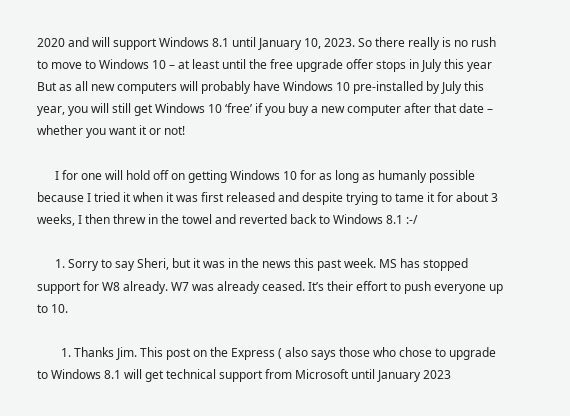2020 and will support Windows 8.1 until January 10, 2023. So there really is no rush to move to Windows 10 – at least until the free upgrade offer stops in July this year  But as all new computers will probably have Windows 10 pre-installed by July this year, you will still get Windows 10 ‘free’ if you buy a new computer after that date – whether you want it or not!

      I for one will hold off on getting Windows 10 for as long as humanly possible because I tried it when it was first released and despite trying to tame it for about 3 weeks, I then threw in the towel and reverted back to Windows 8.1 :-/

      1. Sorry to say Sheri, but it was in the news this past week. MS has stopped support for W8 already. W7 was already ceased. It’s their effort to push everyone up to 10.

        1. Thanks Jim. This post on the Express ( also says those who chose to upgrade to Windows 8.1 will get technical support from Microsoft until January 2023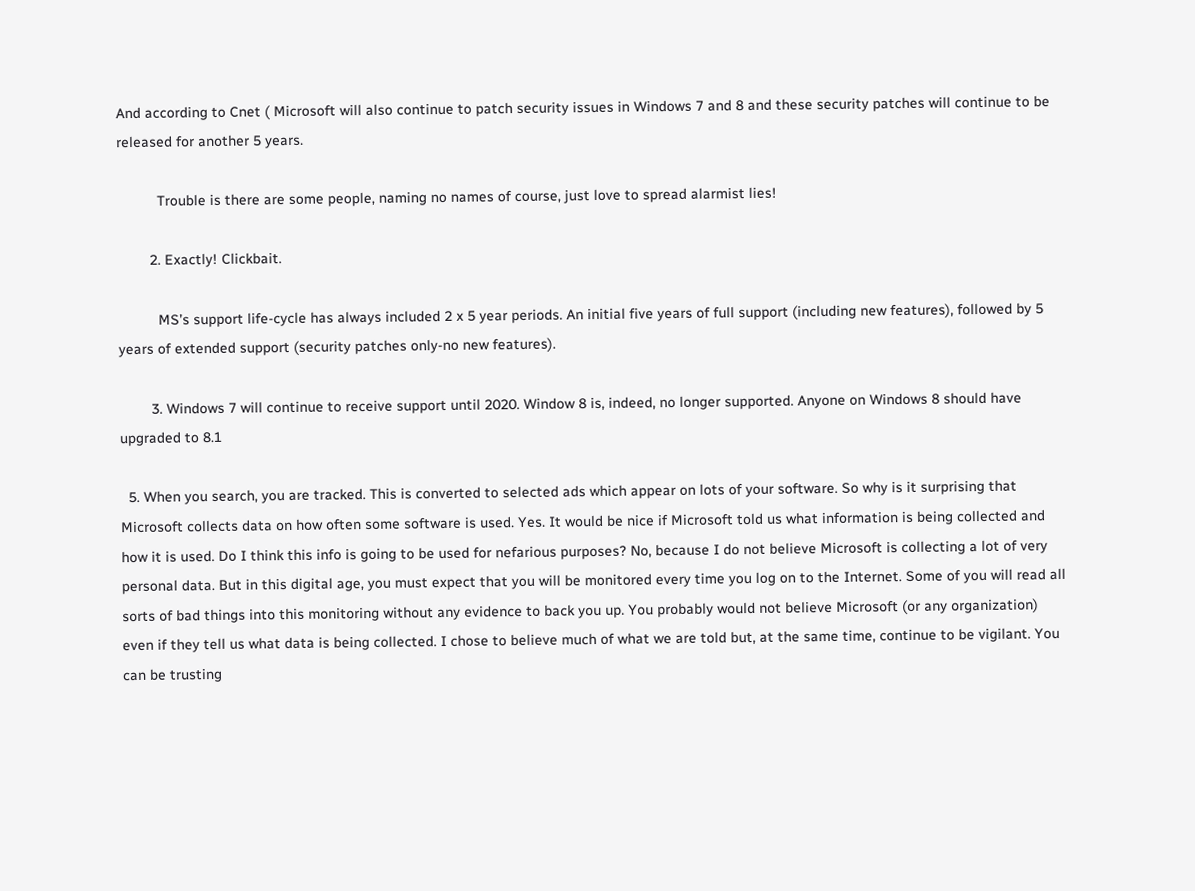And according to Cnet ( Microsoft will also continue to patch security issues in Windows 7 and 8 and these security patches will continue to be released for another 5 years.

          Trouble is there are some people, naming no names of course, just love to spread alarmist lies!

        2. Exactly! Clickbait.

          MS’s support life-cycle has always included 2 x 5 year periods. An initial five years of full support (including new features), followed by 5 years of extended support (security patches only-no new features).

        3. Windows 7 will continue to receive support until 2020. Window 8 is, indeed, no longer supported. Anyone on Windows 8 should have upgraded to 8.1

  5. When you search, you are tracked. This is converted to selected ads which appear on lots of your software. So why is it surprising that Microsoft collects data on how often some software is used. Yes. It would be nice if Microsoft told us what information is being collected and how it is used. Do I think this info is going to be used for nefarious purposes? No, because I do not believe Microsoft is collecting a lot of very personal data. But in this digital age, you must expect that you will be monitored every time you log on to the Internet. Some of you will read all sorts of bad things into this monitoring without any evidence to back you up. You probably would not believe Microsoft (or any organization) even if they tell us what data is being collected. I chose to believe much of what we are told but, at the same time, continue to be vigilant. You can be trusting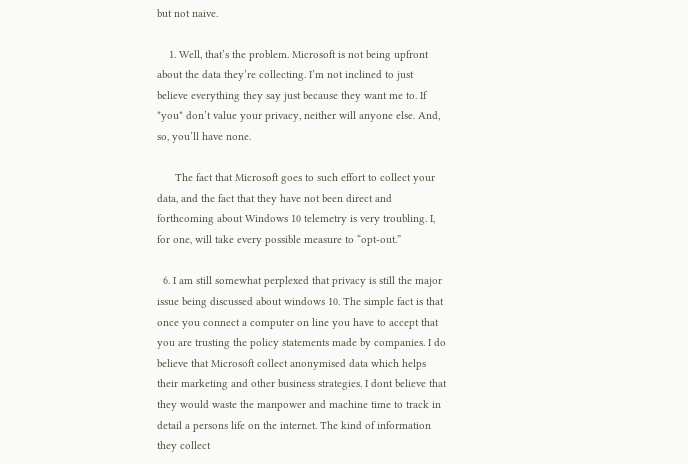but not naive.

    1. Well, that’s the problem. Microsoft is not being upfront about the data they’re collecting. I’m not inclined to just believe everything they say just because they want me to. If *you* don’t value your privacy, neither will anyone else. And, so, you’ll have none.

      The fact that Microsoft goes to such effort to collect your data, and the fact that they have not been direct and forthcoming about Windows 10 telemetry is very troubling. I, for one, will take every possible measure to “opt-out.”

  6. I am still somewhat perplexed that privacy is still the major issue being discussed about windows 10. The simple fact is that once you connect a computer on line you have to accept that you are trusting the policy statements made by companies. I do believe that Microsoft collect anonymised data which helps their marketing and other business strategies. I dont believe that they would waste the manpower and machine time to track in detail a persons life on the internet. The kind of information they collect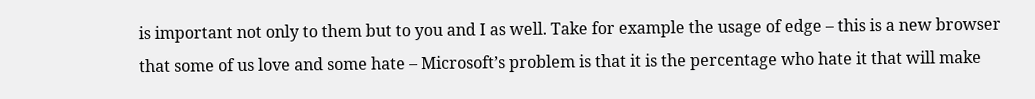is important not only to them but to you and I as well. Take for example the usage of edge – this is a new browser that some of us love and some hate – Microsoft’s problem is that it is the percentage who hate it that will make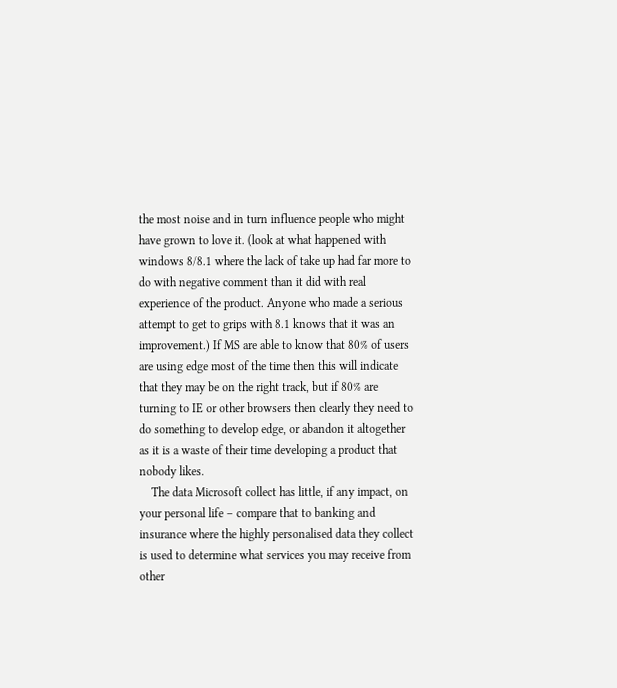the most noise and in turn influence people who might have grown to love it. (look at what happened with windows 8/8.1 where the lack of take up had far more to do with negative comment than it did with real experience of the product. Anyone who made a serious attempt to get to grips with 8.1 knows that it was an improvement.) If MS are able to know that 80% of users are using edge most of the time then this will indicate that they may be on the right track, but if 80% are turning to IE or other browsers then clearly they need to do something to develop edge, or abandon it altogether as it is a waste of their time developing a product that nobody likes.
    The data Microsoft collect has little, if any impact, on your personal life – compare that to banking and insurance where the highly personalised data they collect is used to determine what services you may receive from other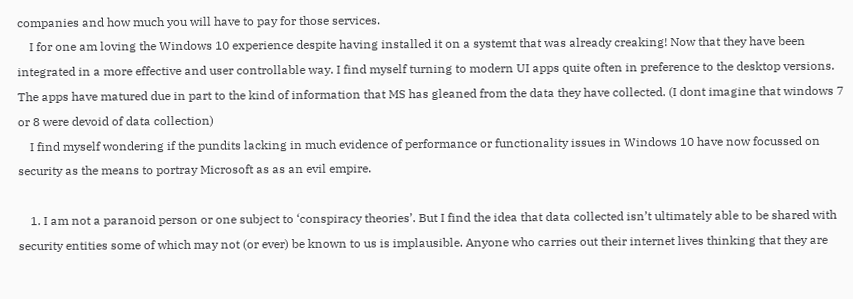companies and how much you will have to pay for those services.
    I for one am loving the Windows 10 experience despite having installed it on a systemt that was already creaking! Now that they have been integrated in a more effective and user controllable way. I find myself turning to modern UI apps quite often in preference to the desktop versions. The apps have matured due in part to the kind of information that MS has gleaned from the data they have collected. (I dont imagine that windows 7 or 8 were devoid of data collection)
    I find myself wondering if the pundits lacking in much evidence of performance or functionality issues in Windows 10 have now focussed on security as the means to portray Microsoft as as an evil empire.

    1. I am not a paranoid person or one subject to ‘conspiracy theories’. But I find the idea that data collected isn’t ultimately able to be shared with security entities some of which may not (or ever) be known to us is implausible. Anyone who carries out their internet lives thinking that they are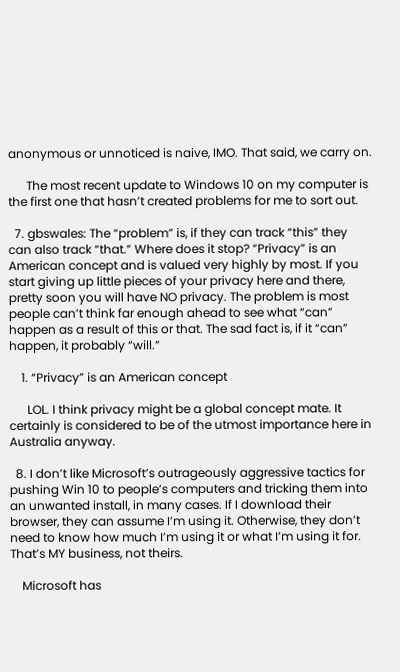anonymous or unnoticed is naive, IMO. That said, we carry on.

      The most recent update to Windows 10 on my computer is the first one that hasn’t created problems for me to sort out.

  7. gbswales: The “problem” is, if they can track “this” they can also track “that.” Where does it stop? “Privacy” is an American concept and is valued very highly by most. If you start giving up little pieces of your privacy here and there, pretty soon you will have NO privacy. The problem is most people can’t think far enough ahead to see what “can” happen as a result of this or that. The sad fact is, if it “can” happen, it probably “will.”

    1. “Privacy” is an American concept

      LOL. I think privacy might be a global concept mate. It certainly is considered to be of the utmost importance here in Australia anyway.

  8. I don’t like Microsoft’s outrageously aggressive tactics for pushing Win 10 to people’s computers and tricking them into an unwanted install, in many cases. If I download their browser, they can assume I’m using it. Otherwise, they don’t need to know how much I’m using it or what I’m using it for. That’s MY business, not theirs.

    Microsoft has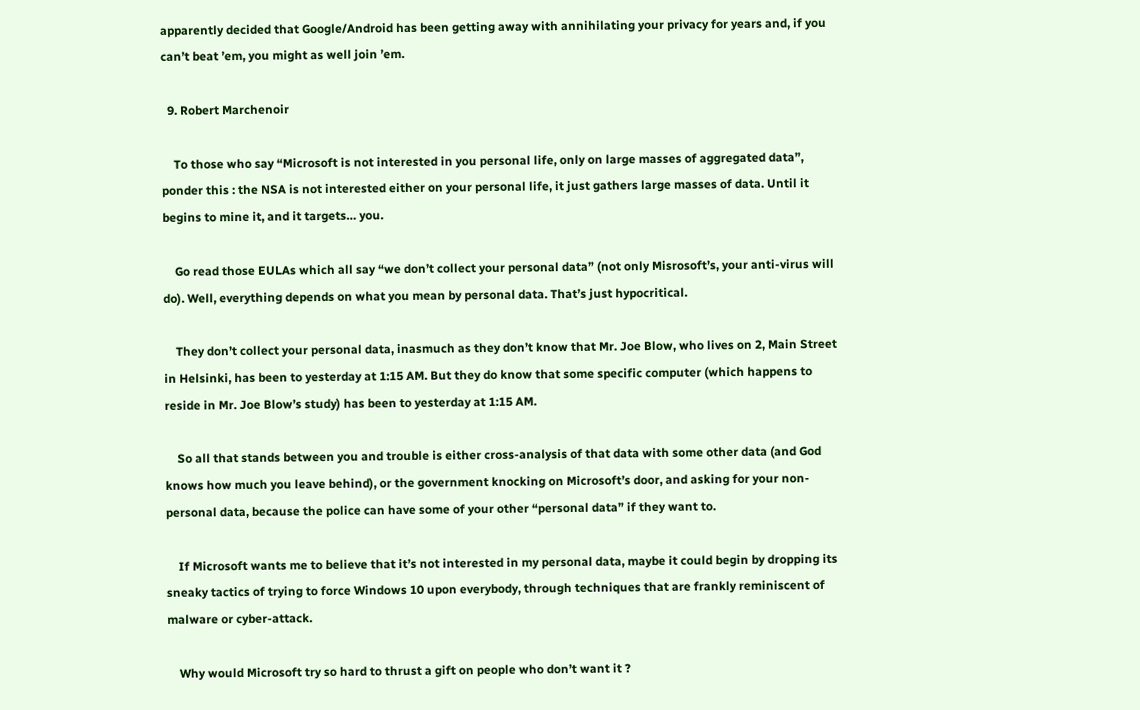apparently decided that Google/Android has been getting away with annihilating your privacy for years and, if you can’t beat ’em, you might as well join ’em.

  9. Robert Marchenoir

    To those who say “Microsoft is not interested in you personal life, only on large masses of aggregated data”, ponder this : the NSA is not interested either on your personal life, it just gathers large masses of data. Until it begins to mine it, and it targets… you.

    Go read those EULAs which all say “we don’t collect your personal data” (not only Misrosoft’s, your anti-virus will do). Well, everything depends on what you mean by personal data. That’s just hypocritical.

    They don’t collect your personal data, inasmuch as they don’t know that Mr. Joe Blow, who lives on 2, Main Street in Helsinki, has been to yesterday at 1:15 AM. But they do know that some specific computer (which happens to reside in Mr. Joe Blow’s study) has been to yesterday at 1:15 AM.

    So all that stands between you and trouble is either cross-analysis of that data with some other data (and God knows how much you leave behind), or the government knocking on Microsoft’s door, and asking for your non-personal data, because the police can have some of your other “personal data” if they want to.

    If Microsoft wants me to believe that it’s not interested in my personal data, maybe it could begin by dropping its sneaky tactics of trying to force Windows 10 upon everybody, through techniques that are frankly reminiscent of malware or cyber-attack.

    Why would Microsoft try so hard to thrust a gift on people who don’t want it ?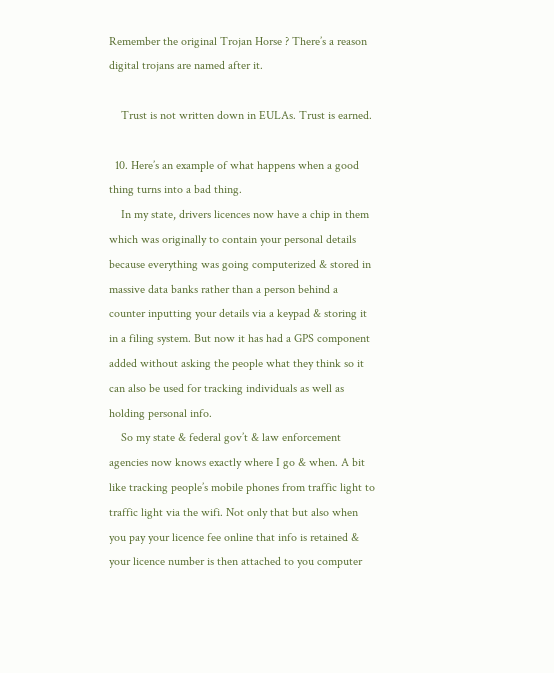Remember the original Trojan Horse ? There’s a reason digital trojans are named after it.

    Trust is not written down in EULAs. Trust is earned.

  10. Here’s an example of what happens when a good thing turns into a bad thing.
    In my state, drivers licences now have a chip in them which was originally to contain your personal details because everything was going computerized & stored in massive data banks rather than a person behind a counter inputting your details via a keypad & storing it in a filing system. But now it has had a GPS component added without asking the people what they think so it can also be used for tracking individuals as well as holding personal info.
    So my state & federal gov’t & law enforcement agencies now knows exactly where I go & when. A bit like tracking people’s mobile phones from traffic light to traffic light via the wifi. Not only that but also when you pay your licence fee online that info is retained & your licence number is then attached to you computer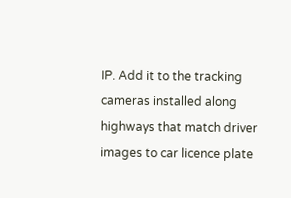IP. Add it to the tracking cameras installed along highways that match driver images to car licence plate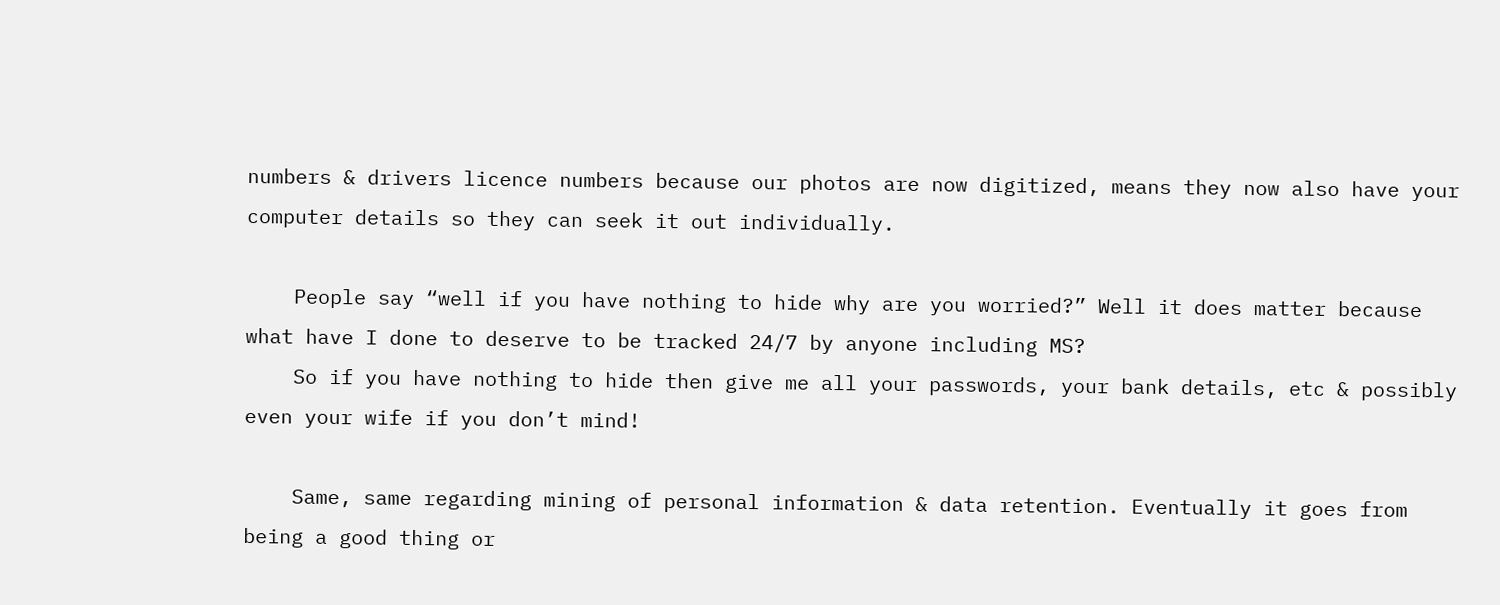numbers & drivers licence numbers because our photos are now digitized, means they now also have your computer details so they can seek it out individually.

    People say “well if you have nothing to hide why are you worried?” Well it does matter because what have I done to deserve to be tracked 24/7 by anyone including MS?
    So if you have nothing to hide then give me all your passwords, your bank details, etc & possibly even your wife if you don’t mind!

    Same, same regarding mining of personal information & data retention. Eventually it goes from being a good thing or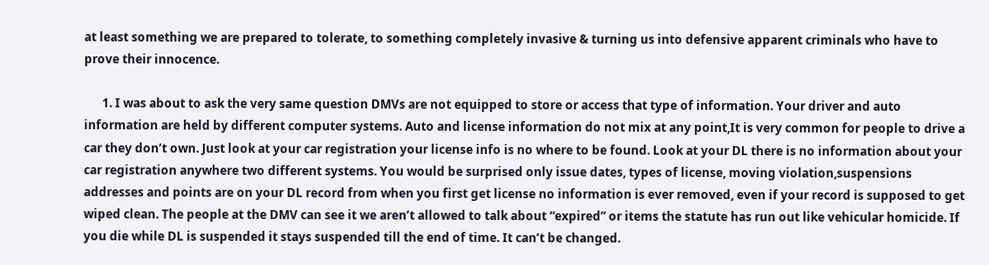at least something we are prepared to tolerate, to something completely invasive & turning us into defensive apparent criminals who have to prove their innocence.

      1. I was about to ask the very same question DMVs are not equipped to store or access that type of information. Your driver and auto information are held by different computer systems. Auto and license information do not mix at any point,It is very common for people to drive a car they don’t own. Just look at your car registration your license info is no where to be found. Look at your DL there is no information about your car registration anywhere two different systems. You would be surprised only issue dates, types of license, moving violation,suspensions addresses and points are on your DL record from when you first get license no information is ever removed, even if your record is supposed to get wiped clean. The people at the DMV can see it we aren’t allowed to talk about “expired” or items the statute has run out like vehicular homicide. If you die while DL is suspended it stays suspended till the end of time. It can’t be changed.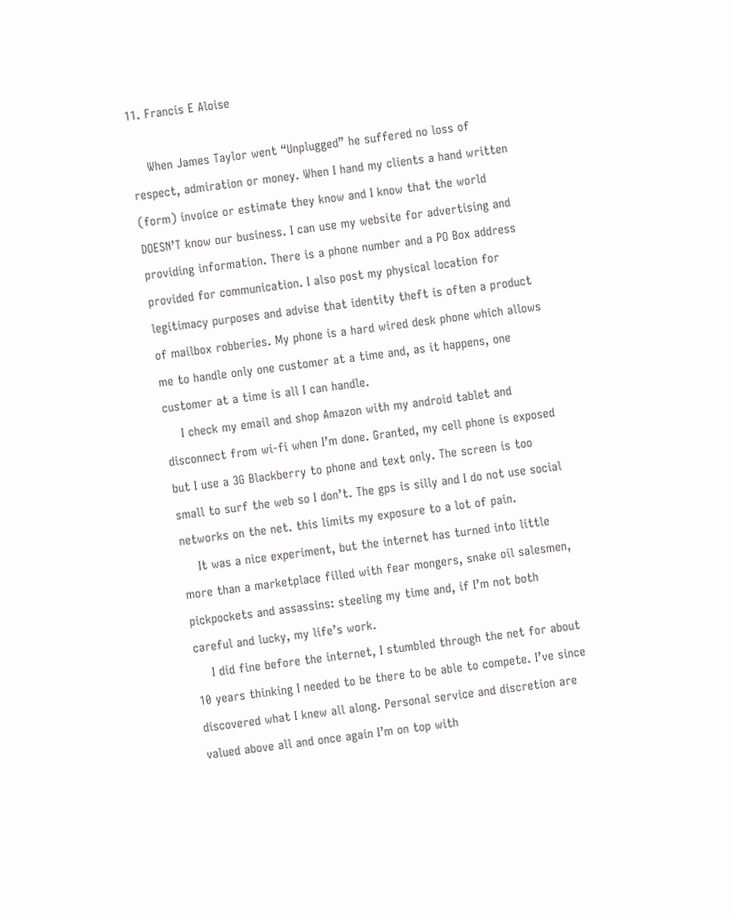11. Francis E Aloise

    When James Taylor went “Unplugged” he suffered no loss of respect, admiration or money. When I hand my clients a hand written (form) invoice or estimate they know and I know that the world DOESN’T know our business. I can use my website for advertising and providing information. There is a phone number and a PO Box address provided for communication. I also post my physical location for legitimacy purposes and advise that identity theft is often a product of mailbox robberies. My phone is a hard wired desk phone which allows me to handle only one customer at a time and, as it happens, one customer at a time is all I can handle.
    I check my email and shop Amazon with my android tablet and disconnect from wi-fi when I’m done. Granted, my cell phone is exposed but I use a 3G Blackberry to phone and text only. The screen is too small to surf the web so I don’t. The gps is silly and I do not use social networks on the net. this limits my exposure to a lot of pain.
    It was a nice experiment, but the internet has turned into little more than a marketplace filled with fear mongers, snake oil salesmen, pickpockets and assassins: steeling my time and, if I’m not both careful and lucky, my life’s work.
    I did fine before the internet, I stumbled through the net for about 10 years thinking I needed to be there to be able to compete. I’ve since discovered what I knew all along. Personal service and discretion are valued above all and once again I’m on top with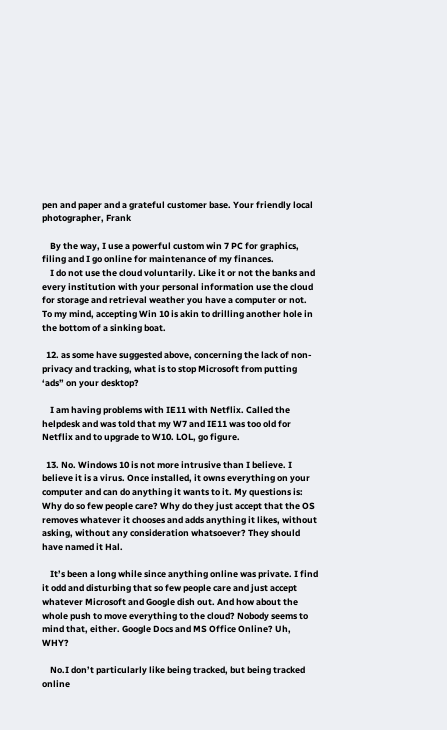pen and paper and a grateful customer base. Your friendly local photographer, Frank

    By the way, I use a powerful custom win 7 PC for graphics, filing and I go online for maintenance of my finances.
    I do not use the cloud voluntarily. Like it or not the banks and every institution with your personal information use the cloud for storage and retrieval weather you have a computer or not. To my mind, accepting Win 10 is akin to drilling another hole in the bottom of a sinking boat.

  12. as some have suggested above, concerning the lack of non-privacy and tracking, what is to stop Microsoft from putting ‘ads” on your desktop?

    I am having problems with IE11 with Netflix. Called the helpdesk and was told that my W7 and IE11 was too old for Netflix and to upgrade to W10. LOL, go figure.

  13. No. Windows 10 is not more intrusive than I believe. I believe it is a virus. Once installed, it owns everything on your computer and can do anything it wants to it. My questions is: Why do so few people care? Why do they just accept that the OS removes whatever it chooses and adds anything it likes, without asking, without any consideration whatsoever? They should have named it Hal.

    It’s been a long while since anything online was private. I find it odd and disturbing that so few people care and just accept whatever Microsoft and Google dish out. And how about the whole push to move everything to the cloud? Nobody seems to mind that, either. Google Docs and MS Office Online? Uh, WHY?

    No.I don’t particularly like being tracked, but being tracked online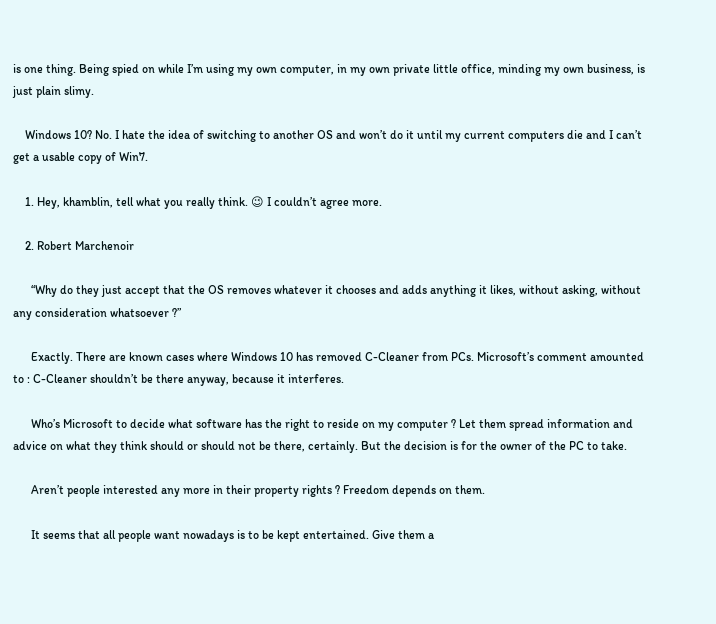is one thing. Being spied on while I’m using my own computer, in my own private little office, minding my own business, is just plain slimy.

    Windows 10? No. I hate the idea of switching to another OS and won’t do it until my current computers die and I can’t get a usable copy of Win7.

    1. Hey, khamblin, tell what you really think. 😉 I couldn’t agree more.

    2. Robert Marchenoir

      “Why do they just accept that the OS removes whatever it chooses and adds anything it likes, without asking, without any consideration whatsoever ?”

      Exactly. There are known cases where Windows 10 has removed C-Cleaner from PCs. Microsoft’s comment amounted to : C-Cleaner shouldn’t be there anyway, because it interferes.

      Who’s Microsoft to decide what software has the right to reside on my computer ? Let them spread information and advice on what they think should or should not be there, certainly. But the decision is for the owner of the PC to take.

      Aren’t people interested any more in their property rights ? Freedom depends on them.

      It seems that all people want nowadays is to be kept entertained. Give them a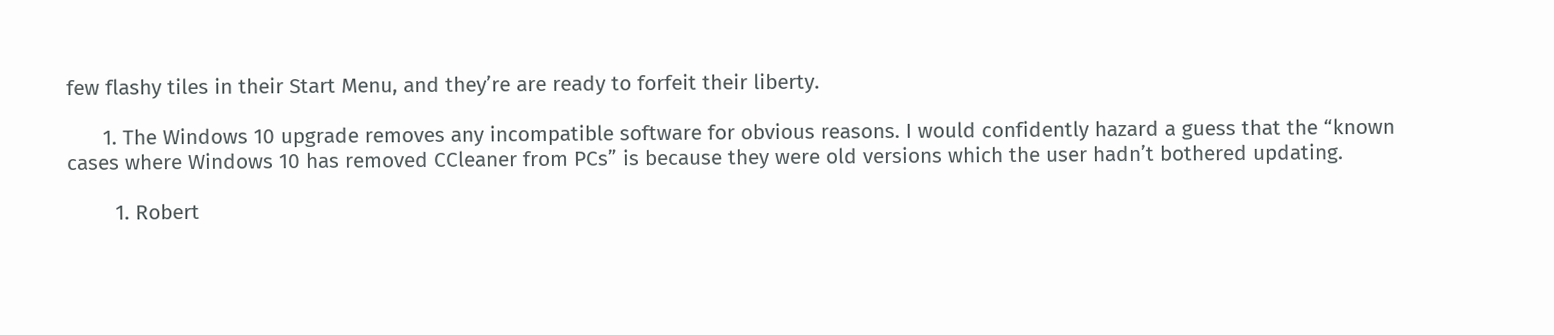few flashy tiles in their Start Menu, and they’re are ready to forfeit their liberty.

      1. The Windows 10 upgrade removes any incompatible software for obvious reasons. I would confidently hazard a guess that the “known cases where Windows 10 has removed CCleaner from PCs” is because they were old versions which the user hadn’t bothered updating.

        1. Robert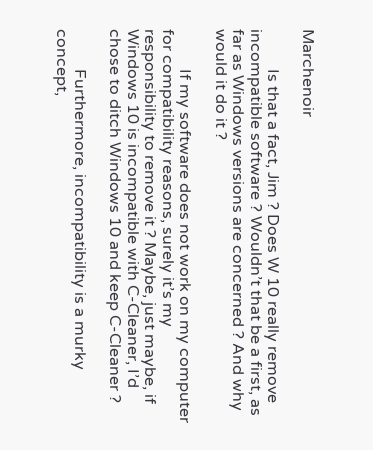Marchenoir

          Is that a fact, Jim ? Does W 10 really remove incompatible software ? Wouldn’t that be a first, as far as Windows versions are concerned ? And why would it do it ?

          If my software does not work on my computer for compatibility reasons, surely it’s my responsibility to remove it ? Maybe, just maybe, if Windows 10 is incompatible with C-Cleaner, I’d chose to ditch Windows 10 and keep C-Cleaner ?

          Furthermore, incompatibility is a murky concept,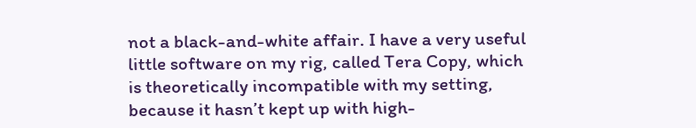not a black-and-white affair. I have a very useful little software on my rig, called Tera Copy, which is theoretically incompatible with my setting, because it hasn’t kept up with high-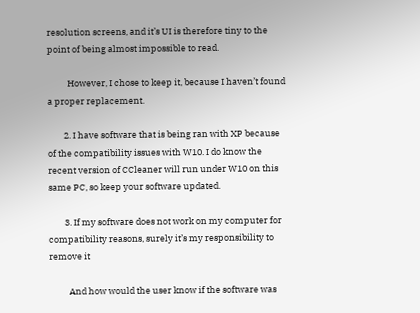resolution screens, and it’s UI is therefore tiny to the point of being almost impossible to read.

          However, I chose to keep it, because I haven’t found a proper replacement.

        2. I have software that is being ran with XP because of the compatibility issues with W10. I do know the recent version of CCleaner will run under W10 on this same PC, so keep your software updated.

        3. If my software does not work on my computer for compatibility reasons, surely it’s my responsibility to remove it

          And how would the user know if the software was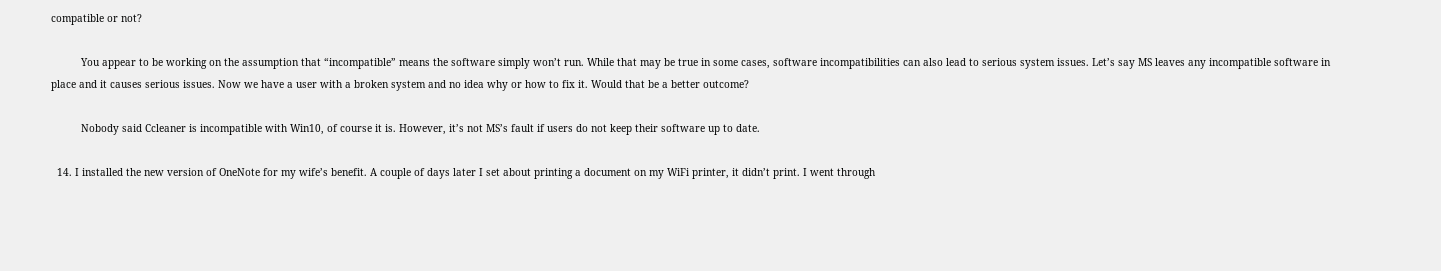compatible or not?

          You appear to be working on the assumption that “incompatible” means the software simply won’t run. While that may be true in some cases, software incompatibilities can also lead to serious system issues. Let’s say MS leaves any incompatible software in place and it causes serious issues. Now we have a user with a broken system and no idea why or how to fix it. Would that be a better outcome?

          Nobody said Ccleaner is incompatible with Win10, of course it is. However, it’s not MS’s fault if users do not keep their software up to date.

  14. I installed the new version of OneNote for my wife’s benefit. A couple of days later I set about printing a document on my WiFi printer, it didn’t print. I went through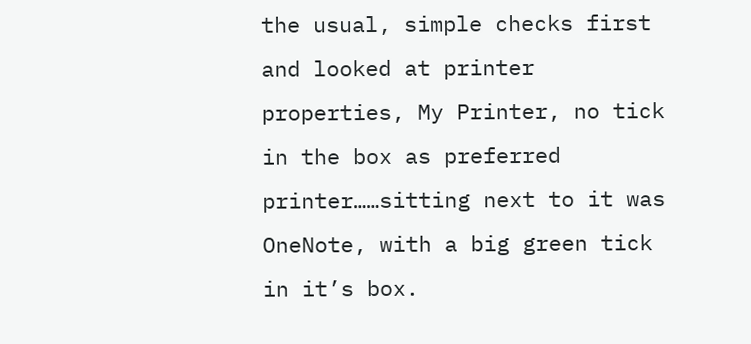the usual, simple checks first and looked at printer properties, My Printer, no tick in the box as preferred printer……sitting next to it was OneNote, with a big green tick in it’s box.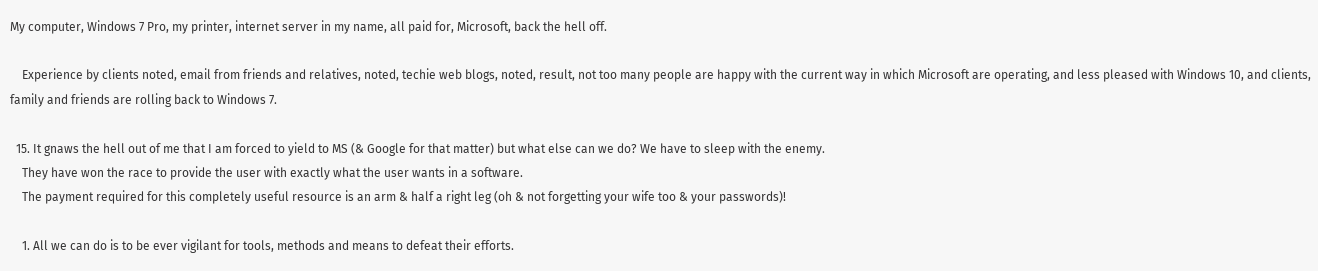My computer, Windows 7 Pro, my printer, internet server in my name, all paid for, Microsoft, back the hell off.

    Experience by clients noted, email from friends and relatives, noted, techie web blogs, noted, result, not too many people are happy with the current way in which Microsoft are operating, and less pleased with Windows 10, and clients, family and friends are rolling back to Windows 7.

  15. It gnaws the hell out of me that I am forced to yield to MS (& Google for that matter) but what else can we do? We have to sleep with the enemy.
    They have won the race to provide the user with exactly what the user wants in a software.
    The payment required for this completely useful resource is an arm & half a right leg (oh & not forgetting your wife too & your passwords)!

    1. All we can do is to be ever vigilant for tools, methods and means to defeat their efforts.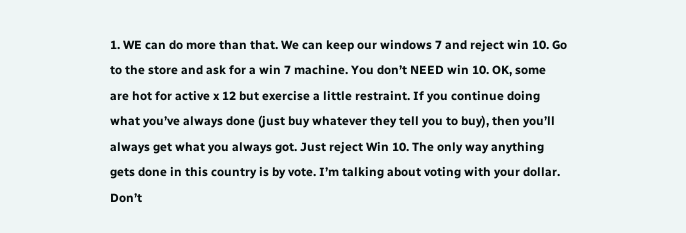1. WE can do more than that. We can keep our windows 7 and reject win 10. Go to the store and ask for a win 7 machine. You don’t NEED win 10. OK, some are hot for active x 12 but exercise a little restraint. If you continue doing what you’ve always done (just buy whatever they tell you to buy), then you’ll always get what you always got. Just reject Win 10. The only way anything gets done in this country is by vote. I’m talking about voting with your dollar. Don’t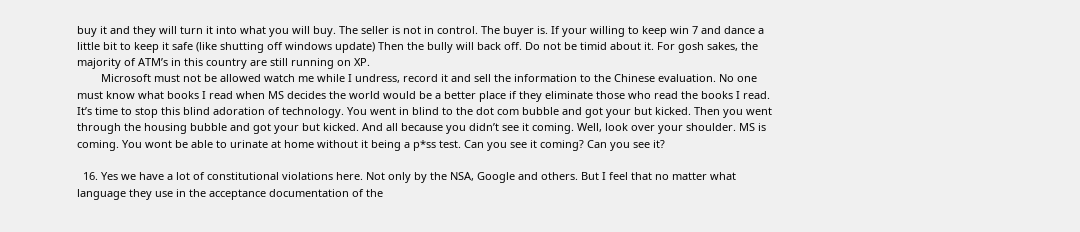buy it and they will turn it into what you will buy. The seller is not in control. The buyer is. If your willing to keep win 7 and dance a little bit to keep it safe (like shutting off windows update) Then the bully will back off. Do not be timid about it. For gosh sakes, the majority of ATM’s in this country are still running on XP.
        Microsoft must not be allowed watch me while I undress, record it and sell the information to the Chinese evaluation. No one must know what books I read when MS decides the world would be a better place if they eliminate those who read the books I read. It’s time to stop this blind adoration of technology. You went in blind to the dot com bubble and got your but kicked. Then you went through the housing bubble and got your but kicked. And all because you didn’t see it coming. Well, look over your shoulder. MS is coming. You wont be able to urinate at home without it being a p*ss test. Can you see it coming? Can you see it?

  16. Yes we have a lot of constitutional violations here. Not only by the NSA, Google and others. But I feel that no matter what language they use in the acceptance documentation of the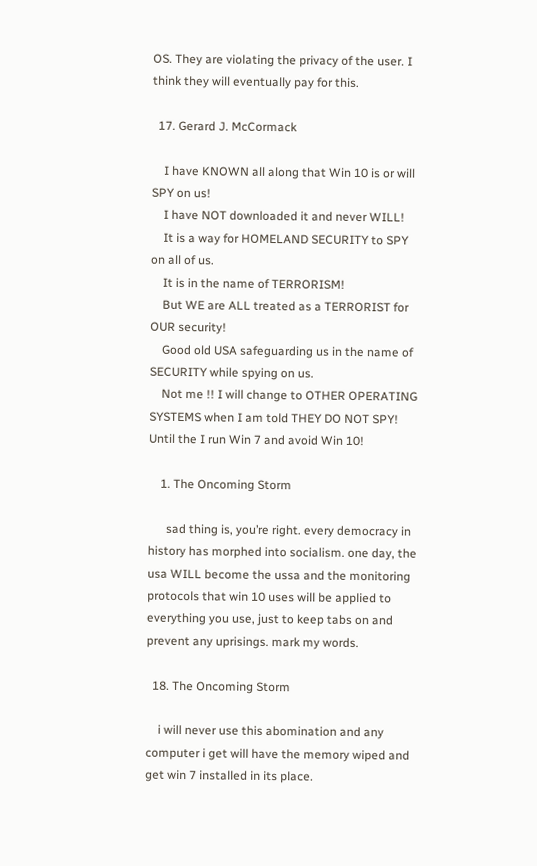OS. They are violating the privacy of the user. I think they will eventually pay for this.

  17. Gerard J. McCormack

    I have KNOWN all along that Win 10 is or will SPY on us!
    I have NOT downloaded it and never WILL!
    It is a way for HOMELAND SECURITY to SPY on all of us.
    It is in the name of TERRORISM!
    But WE are ALL treated as a TERRORIST for OUR security!
    Good old USA safeguarding us in the name of SECURITY while spying on us.
    Not me !! I will change to OTHER OPERATING SYSTEMS when I am told THEY DO NOT SPY! Until the I run Win 7 and avoid Win 10!

    1. The Oncoming Storm

      sad thing is, you’re right. every democracy in history has morphed into socialism. one day, the usa WILL become the ussa and the monitoring protocols that win 10 uses will be applied to everything you use, just to keep tabs on and prevent any uprisings. mark my words.

  18. The Oncoming Storm

    i will never use this abomination and any computer i get will have the memory wiped and get win 7 installed in its place.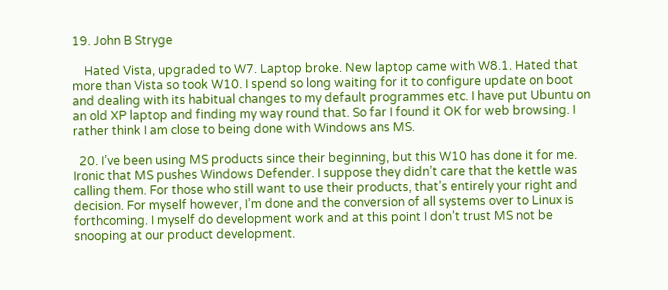19. John B Stryge

    Hated Vista, upgraded to W7. Laptop broke. New laptop came with W8.1. Hated that more than Vista so took W10. I spend so long waiting for it to configure update on boot and dealing with its habitual changes to my default programmes etc. I have put Ubuntu on an old XP laptop and finding my way round that. So far I found it OK for web browsing. I rather think I am close to being done with Windows ans MS.

  20. I’ve been using MS products since their beginning, but this W10 has done it for me. Ironic that MS pushes Windows Defender. I suppose they didn’t care that the kettle was calling them. For those who still want to use their products, that’s entirely your right and decision. For myself however, I’m done and the conversion of all systems over to Linux is forthcoming. I myself do development work and at this point I don’t trust MS not be snooping at our product development.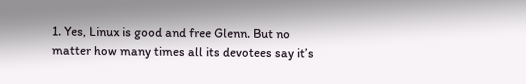1. Yes, Linux is good and free Glenn. But no matter how many times all its devotees say it’s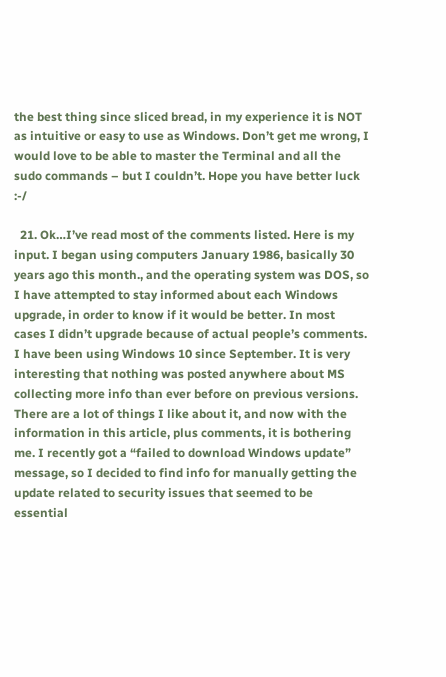the best thing since sliced bread, in my experience it is NOT as intuitive or easy to use as Windows. Don’t get me wrong, I would love to be able to master the Terminal and all the sudo commands – but I couldn’t. Hope you have better luck :-/

  21. Ok…I’ve read most of the comments listed. Here is my input. I began using computers January 1986, basically 30 years ago this month., and the operating system was DOS, so I have attempted to stay informed about each Windows upgrade, in order to know if it would be better. In most cases I didn’t upgrade because of actual people’s comments. I have been using Windows 10 since September. It is very interesting that nothing was posted anywhere about MS collecting more info than ever before on previous versions. There are a lot of things I like about it, and now with the information in this article, plus comments, it is bothering me. I recently got a “failed to download Windows update” message, so I decided to find info for manually getting the update related to security issues that seemed to be essential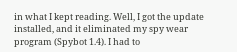in what I kept reading. Well, I got the update installed, and it eliminated my spy wear program (Spybot 1.4). I had to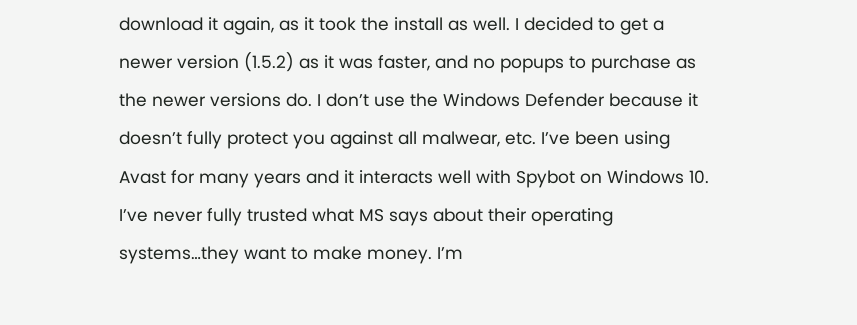download it again, as it took the install as well. I decided to get a newer version (1.5.2) as it was faster, and no popups to purchase as the newer versions do. I don’t use the Windows Defender because it doesn’t fully protect you against all malwear, etc. I’ve been using Avast for many years and it interacts well with Spybot on Windows 10. I’ve never fully trusted what MS says about their operating systems…they want to make money. I’m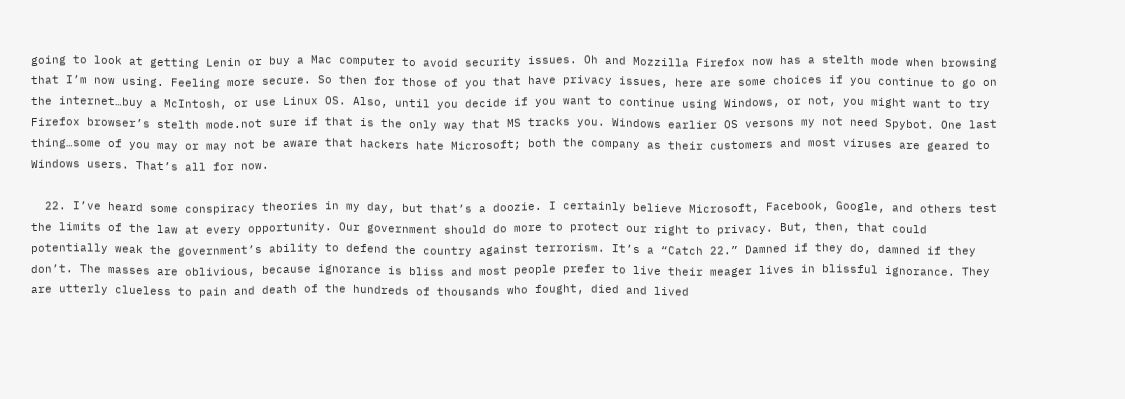going to look at getting Lenin or buy a Mac computer to avoid security issues. Oh and Mozzilla Firefox now has a stelth mode when browsing that I’m now using. Feeling more secure. So then for those of you that have privacy issues, here are some choices if you continue to go on the internet…buy a McIntosh, or use Linux OS. Also, until you decide if you want to continue using Windows, or not, you might want to try Firefox browser’s stelth mode.not sure if that is the only way that MS tracks you. Windows earlier OS versons my not need Spybot. One last thing…some of you may or may not be aware that hackers hate Microsoft; both the company as their customers and most viruses are geared to Windows users. That’s all for now.

  22. I’ve heard some conspiracy theories in my day, but that’s a doozie. I certainly believe Microsoft, Facebook, Google, and others test the limits of the law at every opportunity. Our government should do more to protect our right to privacy. But, then, that could potentially weak the government’s ability to defend the country against terrorism. It’s a “Catch 22.” Damned if they do, damned if they don’t. The masses are oblivious, because ignorance is bliss and most people prefer to live their meager lives in blissful ignorance. They are utterly clueless to pain and death of the hundreds of thousands who fought, died and lived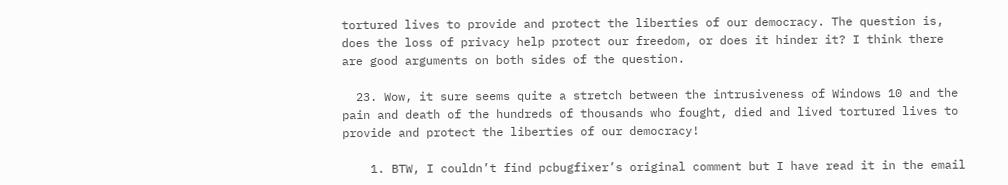tortured lives to provide and protect the liberties of our democracy. The question is, does the loss of privacy help protect our freedom, or does it hinder it? I think there are good arguments on both sides of the question.

  23. Wow, it sure seems quite a stretch between the intrusiveness of Windows 10 and the pain and death of the hundreds of thousands who fought, died and lived tortured lives to provide and protect the liberties of our democracy!

    1. BTW, I couldn’t find pcbugfixer’s original comment but I have read it in the email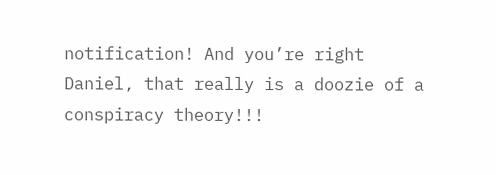notification! And you’re right Daniel, that really is a doozie of a conspiracy theory!!!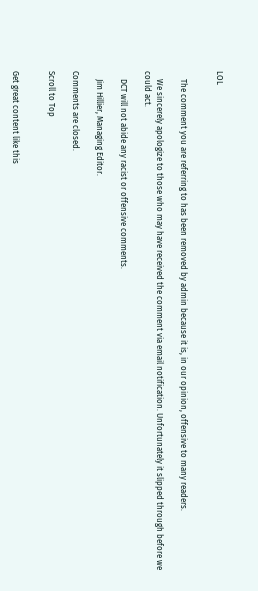LOL


    The comment you are referring to has been removed by admin because it is, in our opinion, offensive to many readers.

    We sincerely apologize to those who may have received the comment via email notification. Unfortunately it slipped through before we could act.

    DCT will not abide any racist or offensive comments.

    Jim Hillier, Managing Editor.

Comments are closed.

Scroll to Top


Get great content like this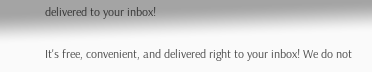delivered to your inbox!

It's free, convenient, and delivered right to your inbox! We do not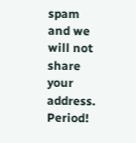spam and we will not share your address. Period!